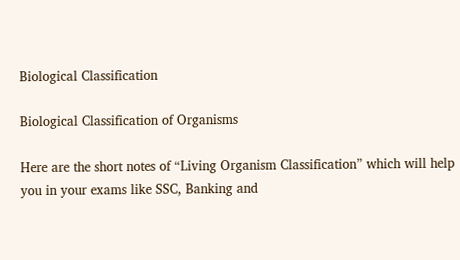Biological Classification

Biological Classification of Organisms

Here are the short notes of “Living Organism Classification” which will help you in your exams like SSC, Banking and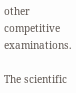other competitive examinations.

The scientific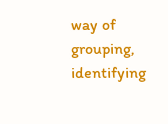way of grouping, identifying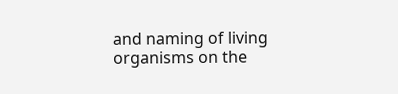and naming of living organisms on the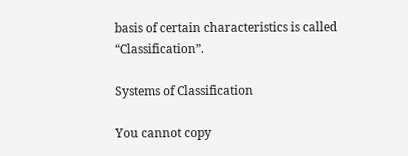basis of certain characteristics is called “Classification”.

Systems of Classification

You cannot copy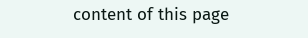content of this page